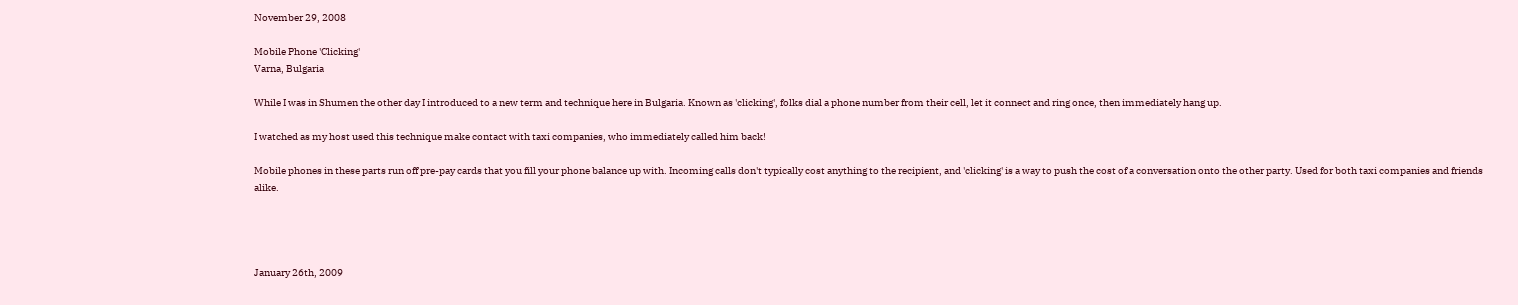November 29, 2008

Mobile Phone 'Clicking'
Varna, Bulgaria

While I was in Shumen the other day I introduced to a new term and technique here in Bulgaria. Known as 'clicking', folks dial a phone number from their cell, let it connect and ring once, then immediately hang up.

I watched as my host used this technique make contact with taxi companies, who immediately called him back!

Mobile phones in these parts run off pre-pay cards that you fill your phone balance up with. Incoming calls don't typically cost anything to the recipient, and 'clicking' is a way to push the cost of a conversation onto the other party. Used for both taxi companies and friends alike.




January 26th, 2009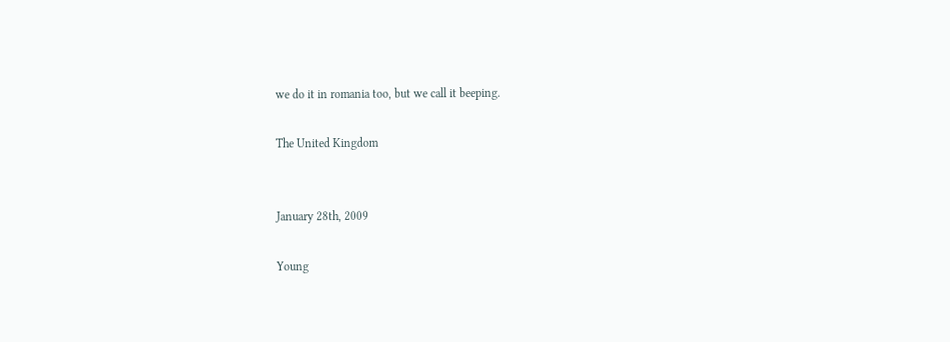we do it in romania too, but we call it beeping.

The United Kingdom


January 28th, 2009

Young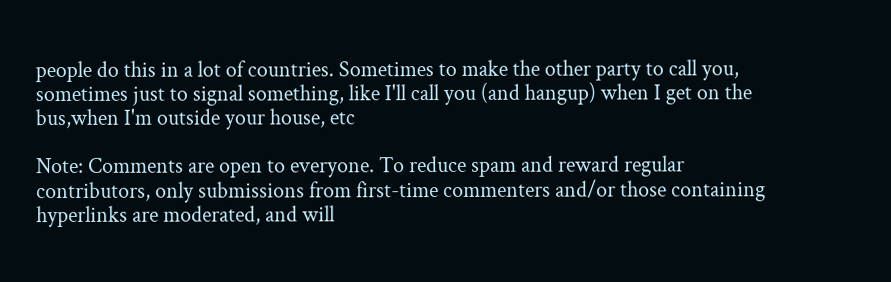people do this in a lot of countries. Sometimes to make the other party to call you, sometimes just to signal something, like I'll call you (and hangup) when I get on the bus,when I'm outside your house, etc

Note: Comments are open to everyone. To reduce spam and reward regular contributors, only submissions from first-time commenters and/or those containing hyperlinks are moderated, and will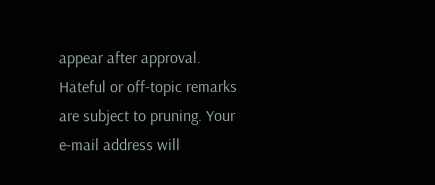appear after approval. Hateful or off-topic remarks are subject to pruning. Your e-mail address will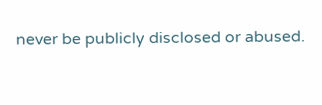never be publicly disclosed or abused.